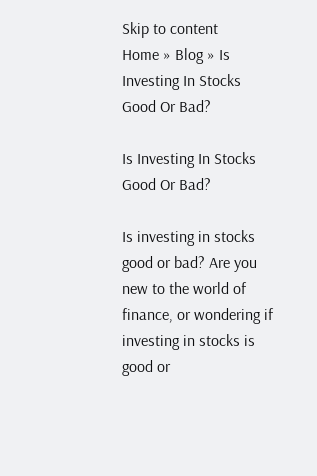Skip to content
Home » Blog » Is Investing In Stocks Good Or Bad?

Is Investing In Stocks Good Or Bad?

Is investing in stocks good or bad? Are you new to the world of finance, or wondering if investing in stocks is good or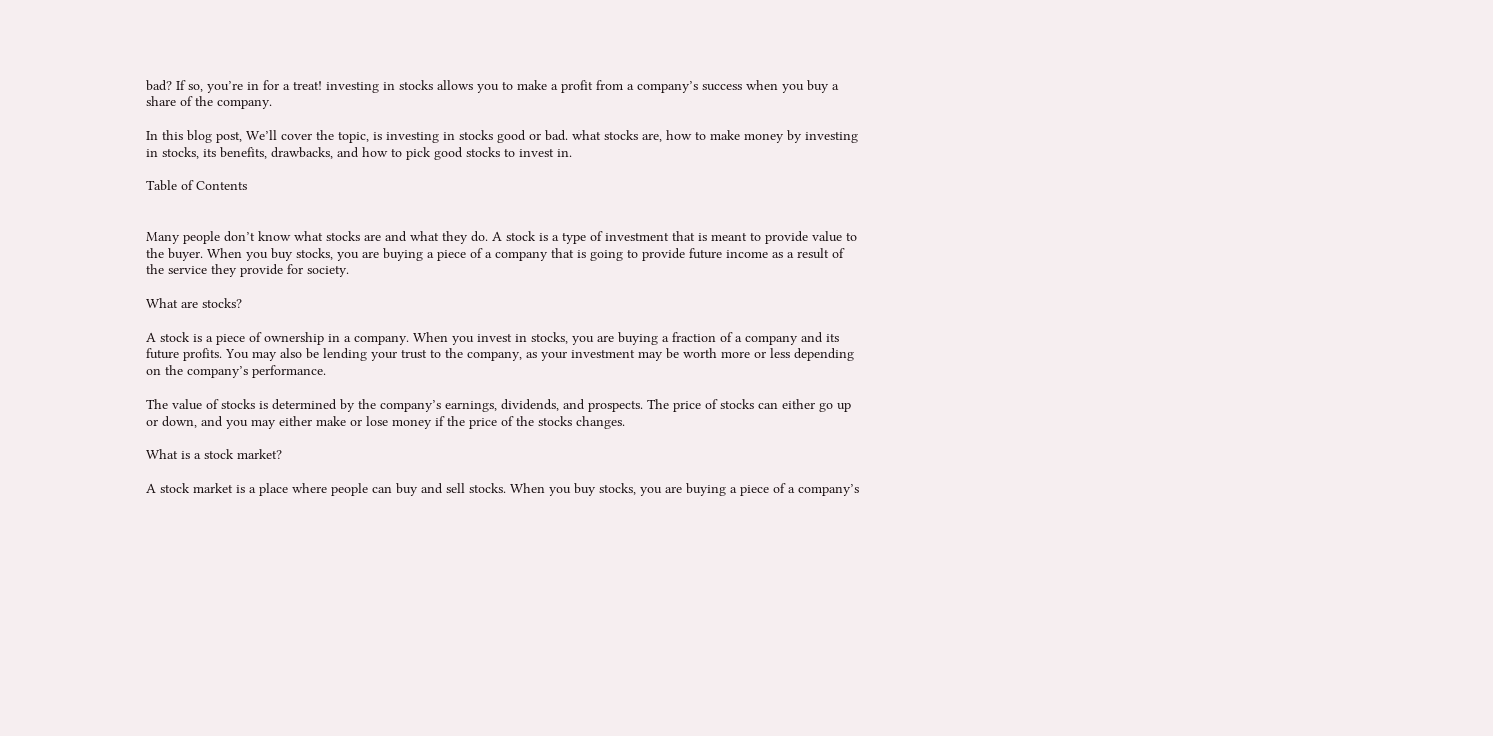bad? If so, you’re in for a treat! investing in stocks allows you to make a profit from a company’s success when you buy a share of the company.

In this blog post, We’ll cover the topic, is investing in stocks good or bad. what stocks are, how to make money by investing in stocks, its benefits, drawbacks, and how to pick good stocks to invest in.

Table of Contents


Many people don’t know what stocks are and what they do. A stock is a type of investment that is meant to provide value to the buyer. When you buy stocks, you are buying a piece of a company that is going to provide future income as a result of the service they provide for society.

What are stocks?

A stock is a piece of ownership in a company. When you invest in stocks, you are buying a fraction of a company and its future profits. You may also be lending your trust to the company, as your investment may be worth more or less depending on the company’s performance.

The value of stocks is determined by the company’s earnings, dividends, and prospects. The price of stocks can either go up or down, and you may either make or lose money if the price of the stocks changes.

What is a stock market?

A stock market is a place where people can buy and sell stocks. When you buy stocks, you are buying a piece of a company’s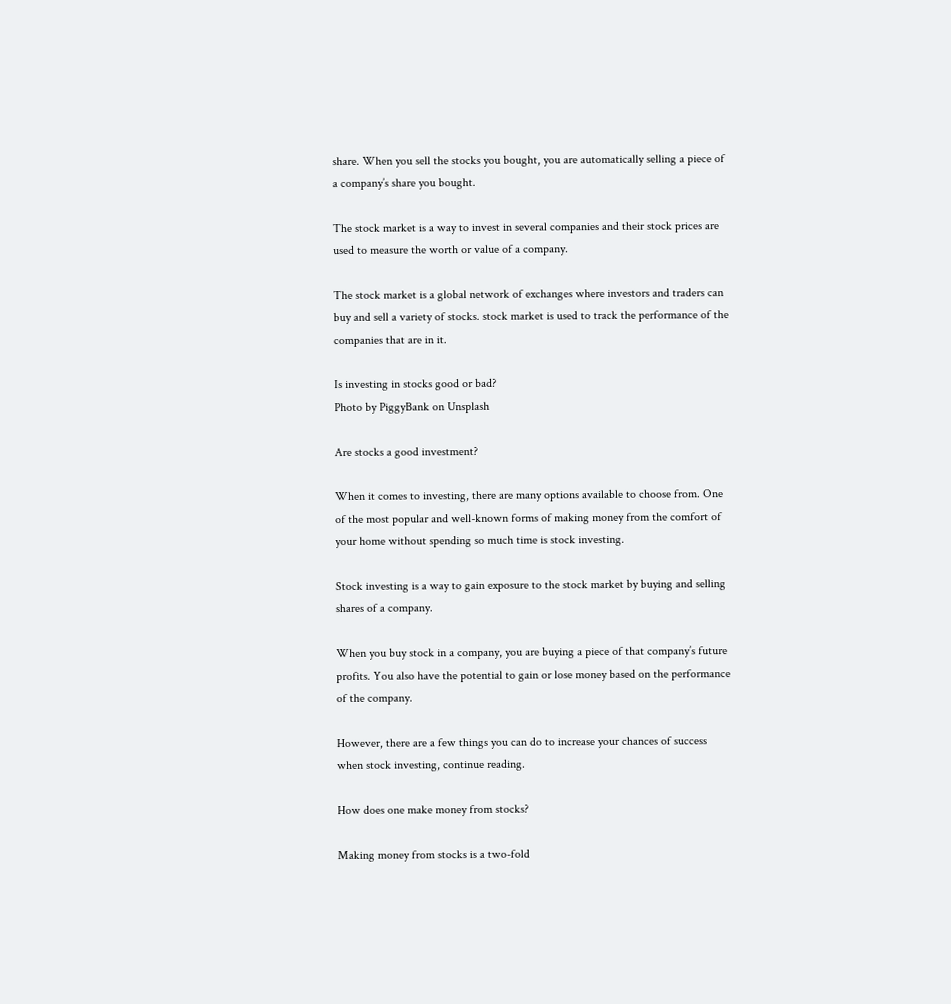share. When you sell the stocks you bought, you are automatically selling a piece of a company’s share you bought.

The stock market is a way to invest in several companies and their stock prices are used to measure the worth or value of a company.

The stock market is a global network of exchanges where investors and traders can buy and sell a variety of stocks. stock market is used to track the performance of the companies that are in it.

Is investing in stocks good or bad?
Photo by PiggyBank on Unsplash

Are stocks a good investment?

When it comes to investing, there are many options available to choose from. One of the most popular and well-known forms of making money from the comfort of your home without spending so much time is stock investing.

Stock investing is a way to gain exposure to the stock market by buying and selling shares of a company.

When you buy stock in a company, you are buying a piece of that company’s future profits. You also have the potential to gain or lose money based on the performance of the company.

However, there are a few things you can do to increase your chances of success when stock investing, continue reading.

How does one make money from stocks?

Making money from stocks is a two-fold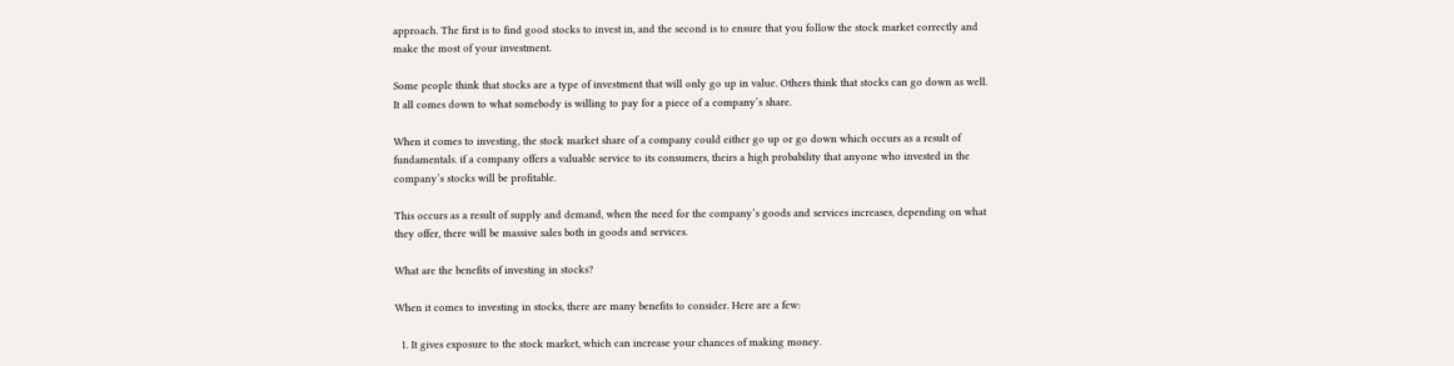approach. The first is to find good stocks to invest in, and the second is to ensure that you follow the stock market correctly and make the most of your investment.

Some people think that stocks are a type of investment that will only go up in value. Others think that stocks can go down as well. It all comes down to what somebody is willing to pay for a piece of a company’s share.

When it comes to investing, the stock market share of a company could either go up or go down which occurs as a result of fundamentals. if a company offers a valuable service to its consumers, theirs a high probability that anyone who invested in the company’s stocks will be profitable.

This occurs as a result of supply and demand, when the need for the company’s goods and services increases, depending on what they offer, there will be massive sales both in goods and services.

What are the benefits of investing in stocks?

When it comes to investing in stocks, there are many benefits to consider. Here are a few:

  1. It gives exposure to the stock market, which can increase your chances of making money.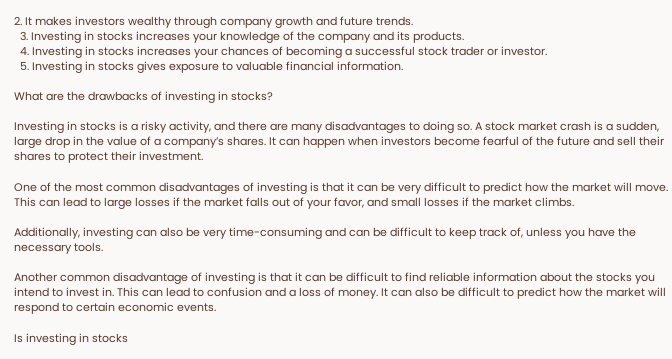2. It makes investors wealthy through company growth and future trends.
  3. Investing in stocks increases your knowledge of the company and its products.
  4. Investing in stocks increases your chances of becoming a successful stock trader or investor.
  5. Investing in stocks gives exposure to valuable financial information.

What are the drawbacks of investing in stocks?

Investing in stocks is a risky activity, and there are many disadvantages to doing so. A stock market crash is a sudden, large drop in the value of a company’s shares. It can happen when investors become fearful of the future and sell their shares to protect their investment.

One of the most common disadvantages of investing is that it can be very difficult to predict how the market will move. This can lead to large losses if the market falls out of your favor, and small losses if the market climbs.

Additionally, investing can also be very time-consuming and can be difficult to keep track of, unless you have the necessary tools.

Another common disadvantage of investing is that it can be difficult to find reliable information about the stocks you intend to invest in. This can lead to confusion and a loss of money. It can also be difficult to predict how the market will respond to certain economic events.

Is investing in stocks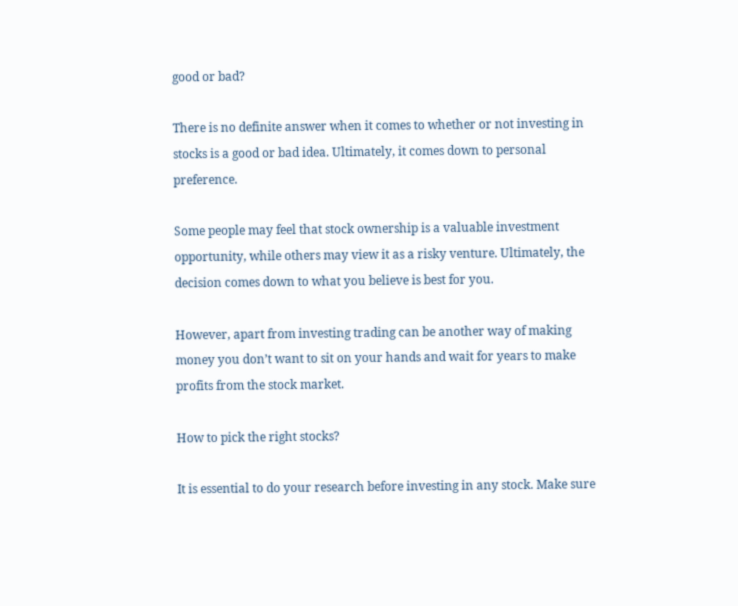good or bad?

There is no definite answer when it comes to whether or not investing in stocks is a good or bad idea. Ultimately, it comes down to personal preference.

Some people may feel that stock ownership is a valuable investment opportunity, while others may view it as a risky venture. Ultimately, the decision comes down to what you believe is best for you.

However, apart from investing trading can be another way of making money you don’t want to sit on your hands and wait for years to make profits from the stock market.

How to pick the right stocks?

It is essential to do your research before investing in any stock. Make sure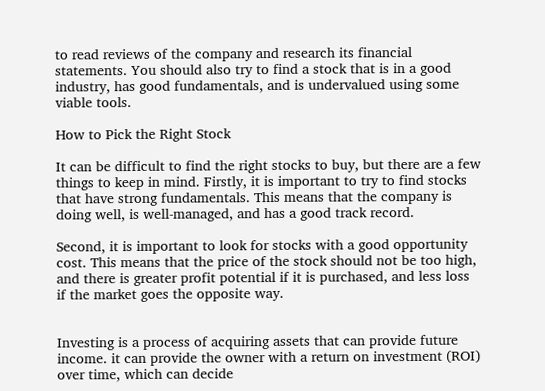to read reviews of the company and research its financial statements. You should also try to find a stock that is in a good industry, has good fundamentals, and is undervalued using some viable tools.

How to Pick the Right Stock

It can be difficult to find the right stocks to buy, but there are a few things to keep in mind. Firstly, it is important to try to find stocks that have strong fundamentals. This means that the company is doing well, is well-managed, and has a good track record.

Second, it is important to look for stocks with a good opportunity cost. This means that the price of the stock should not be too high, and there is greater profit potential if it is purchased, and less loss if the market goes the opposite way.


Investing is a process of acquiring assets that can provide future income. it can provide the owner with a return on investment (ROI) over time, which can decide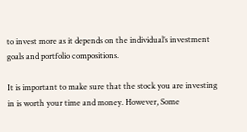to invest more as it depends on the individual’s investment goals and portfolio compositions.

It is important to make sure that the stock you are investing in is worth your time and money. However, Some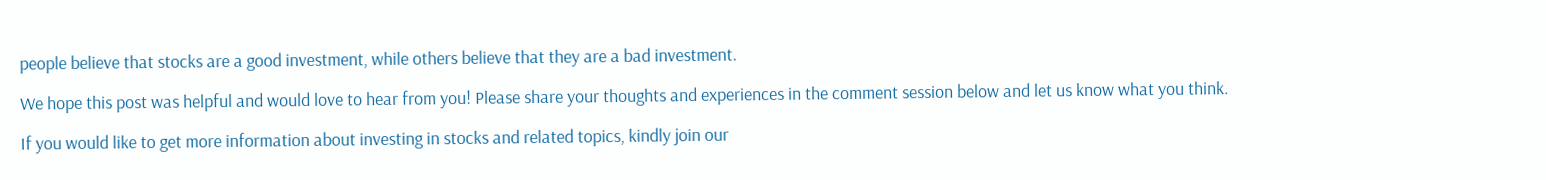people believe that stocks are a good investment, while others believe that they are a bad investment.

We hope this post was helpful and would love to hear from you! Please share your thoughts and experiences in the comment session below and let us know what you think.

If you would like to get more information about investing in stocks and related topics, kindly join our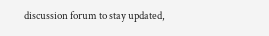discussion forum to stay updated,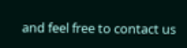and feel free to contact us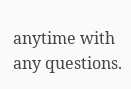anytime with any questions.